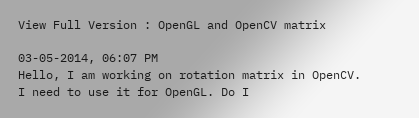View Full Version : OpenGL and OpenCV matrix

03-05-2014, 06:07 PM
Hello, I am working on rotation matrix in OpenCV. I need to use it for OpenGL. Do I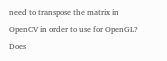need to transpose the matrix in OpenCV in order to use for OpenGL? Does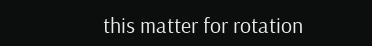this matter for rotation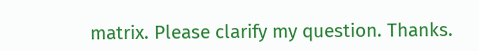matrix. Please clarify my question. Thanks.